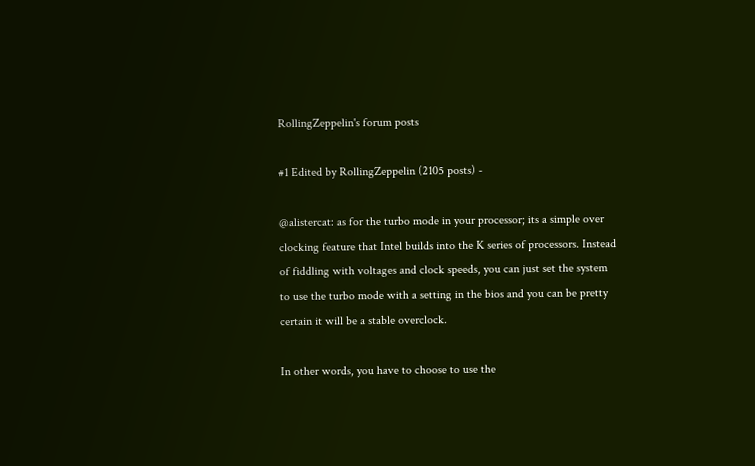RollingZeppelin's forum posts

#1 Edited by RollingZeppelin (2105 posts) -

@alistercat: as for the turbo mode in your processor; its a simple over clocking feature that Intel builds into the K series of processors. Instead of fiddling with voltages and clock speeds, you can just set the system to use the turbo mode with a setting in the bios and you can be pretty certain it will be a stable overclock.

In other words, you have to choose to use the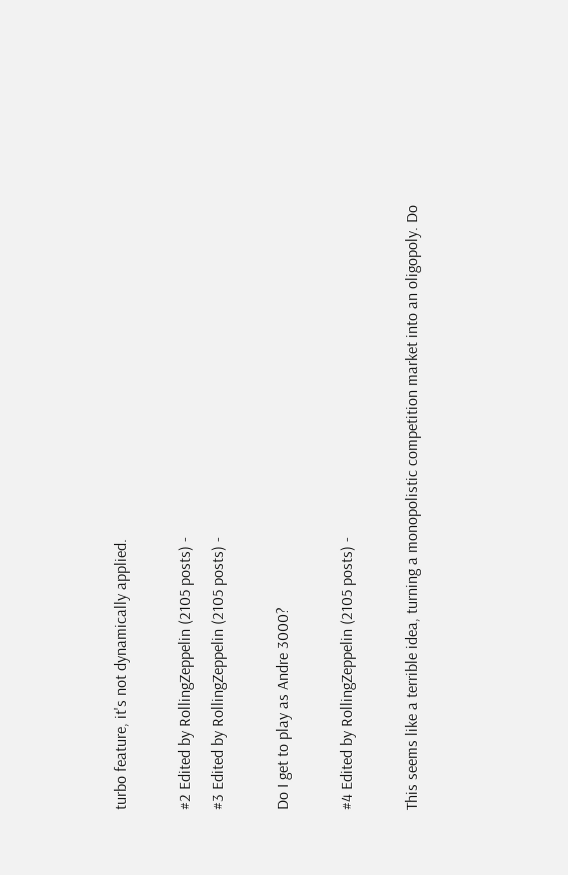turbo feature, it's not dynamically applied.

#2 Edited by RollingZeppelin (2105 posts) -
#3 Edited by RollingZeppelin (2105 posts) -

Do I get to play as Andre 3000?

#4 Edited by RollingZeppelin (2105 posts) -

This seems like a terrible idea, turning a monopolistic competition market into an oligopoly. Do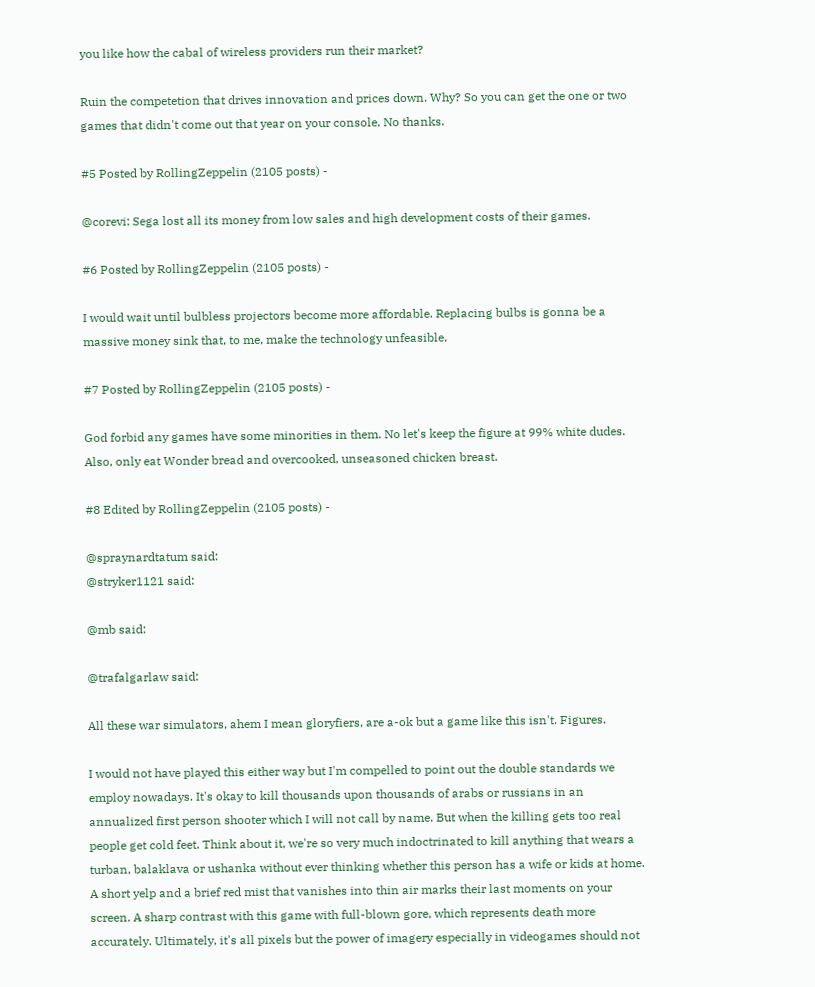you like how the cabal of wireless providers run their market?

Ruin the competetion that drives innovation and prices down. Why? So you can get the one or two games that didn't come out that year on your console. No thanks.

#5 Posted by RollingZeppelin (2105 posts) -

@corevi: Sega lost all its money from low sales and high development costs of their games.

#6 Posted by RollingZeppelin (2105 posts) -

I would wait until bulbless projectors become more affordable. Replacing bulbs is gonna be a massive money sink that, to me, make the technology unfeasible.

#7 Posted by RollingZeppelin (2105 posts) -

God forbid any games have some minorities in them. No let's keep the figure at 99% white dudes. Also, only eat Wonder bread and overcooked, unseasoned chicken breast.

#8 Edited by RollingZeppelin (2105 posts) -

@spraynardtatum said:
@stryker1121 said:

@mb said:

@trafalgarlaw said:

All these war simulators, ahem I mean gloryfiers, are a-ok but a game like this isn't. Figures.

I would not have played this either way but I'm compelled to point out the double standards we employ nowadays. It's okay to kill thousands upon thousands of arabs or russians in an annualized first person shooter which I will not call by name. But when the killing gets too real people get cold feet. Think about it, we're so very much indoctrinated to kill anything that wears a turban, balaklava or ushanka without ever thinking whether this person has a wife or kids at home. A short yelp and a brief red mist that vanishes into thin air marks their last moments on your screen. A sharp contrast with this game with full-blown gore, which represents death more accurately. Ultimately, it's all pixels but the power of imagery especially in videogames should not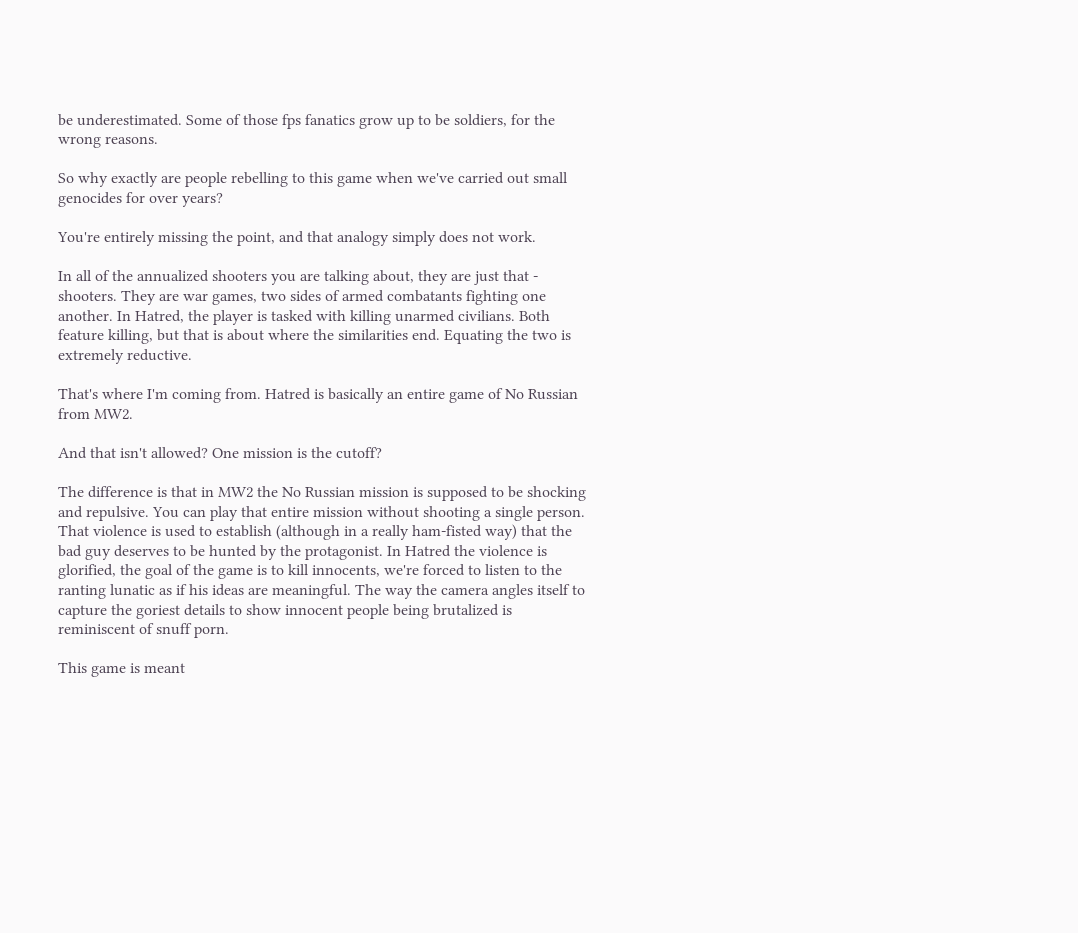be underestimated. Some of those fps fanatics grow up to be soldiers, for the wrong reasons.

So why exactly are people rebelling to this game when we've carried out small genocides for over years?

You're entirely missing the point, and that analogy simply does not work.

In all of the annualized shooters you are talking about, they are just that - shooters. They are war games, two sides of armed combatants fighting one another. In Hatred, the player is tasked with killing unarmed civilians. Both feature killing, but that is about where the similarities end. Equating the two is extremely reductive.

That's where I'm coming from. Hatred is basically an entire game of No Russian from MW2.

And that isn't allowed? One mission is the cutoff?

The difference is that in MW2 the No Russian mission is supposed to be shocking and repulsive. You can play that entire mission without shooting a single person. That violence is used to establish (although in a really ham-fisted way) that the bad guy deserves to be hunted by the protagonist. In Hatred the violence is glorified, the goal of the game is to kill innocents, we're forced to listen to the ranting lunatic as if his ideas are meaningful. The way the camera angles itself to capture the goriest details to show innocent people being brutalized is reminiscent of snuff porn.

This game is meant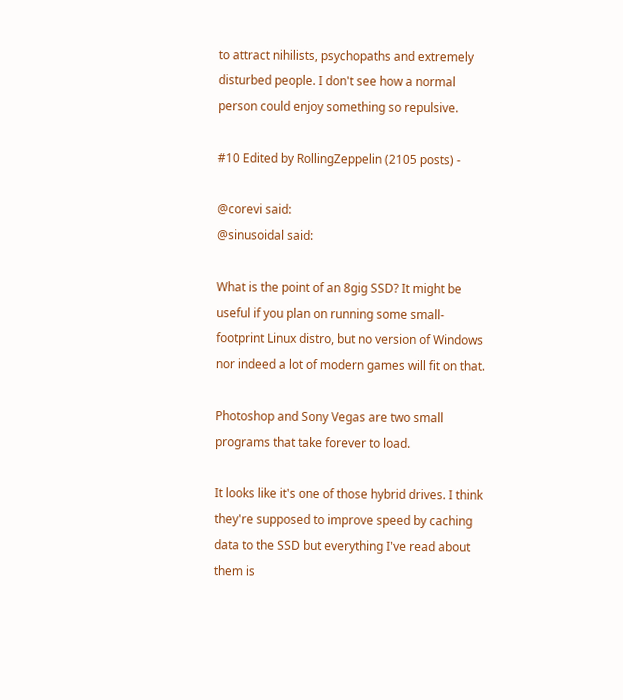to attract nihilists, psychopaths and extremely disturbed people. I don't see how a normal person could enjoy something so repulsive.

#10 Edited by RollingZeppelin (2105 posts) -

@corevi said:
@sinusoidal said:

What is the point of an 8gig SSD? It might be useful if you plan on running some small-footprint Linux distro, but no version of Windows nor indeed a lot of modern games will fit on that.

Photoshop and Sony Vegas are two small programs that take forever to load.

It looks like it's one of those hybrid drives. I think they're supposed to improve speed by caching data to the SSD but everything I've read about them is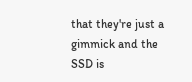that they're just a gimmick and the SSD is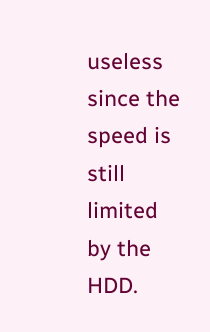useless since the speed is still limited by the HDD.